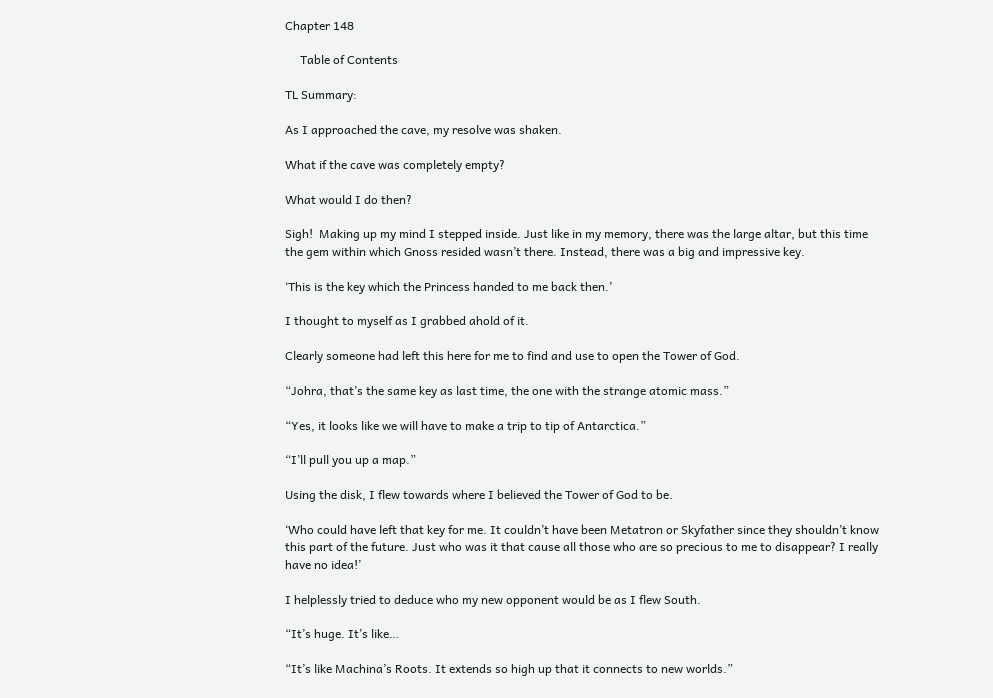Chapter 148

     Table of Contents

TL Summary:

As I approached the cave, my resolve was shaken.

What if the cave was completely empty?

What would I do then?

Sigh!  Making up my mind I stepped inside. Just like in my memory, there was the large altar, but this time the gem within which Gnoss resided wasn’t there. Instead, there was a big and impressive key.

‘This is the key which the Princess handed to me back then.’

I thought to myself as I grabbed ahold of it.

Clearly someone had left this here for me to find and use to open the Tower of God.

“Johra, that’s the same key as last time, the one with the strange atomic mass.”

“Yes, it looks like we will have to make a trip to tip of Antarctica.”

“I’ll pull you up a map.”

Using the disk, I flew towards where I believed the Tower of God to be.

‘Who could have left that key for me. It couldn’t have been Metatron or Skyfather since they shouldn’t know this part of the future. Just who was it that cause all those who are so precious to me to disappear? I really have no idea!’

I helplessly tried to deduce who my new opponent would be as I flew South.

“It’s huge. It’s like…

“It’s like Machina’s Roots. It extends so high up that it connects to new worlds.”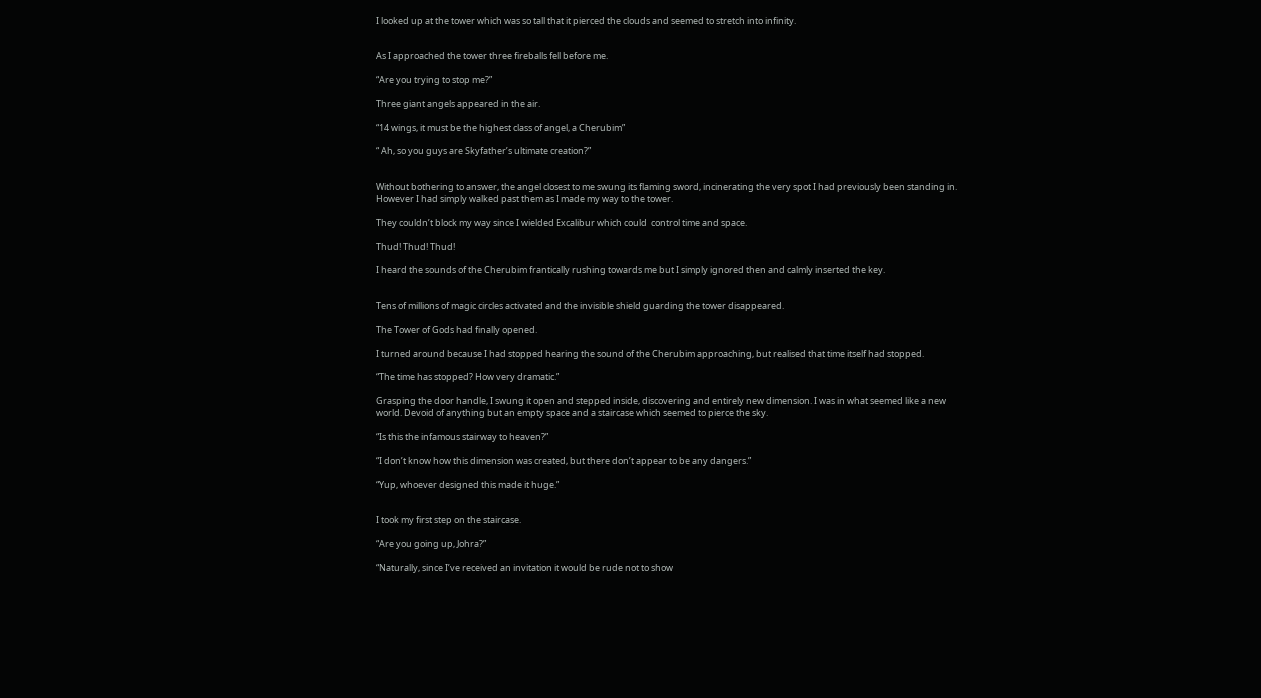I looked up at the tower which was so tall that it pierced the clouds and seemed to stretch into infinity.


As I approached the tower three fireballs fell before me.

“Are you trying to stop me?”

Three giant angels appeared in the air.

“14 wings, it must be the highest class of angel, a Cherubim”

“ Ah, so you guys are Skyfather’s ultimate creation?”


Without bothering to answer, the angel closest to me swung its flaming sword, incinerating the very spot I had previously been standing in. However I had simply walked past them as I made my way to the tower.

They couldn’t block my way since I wielded Excalibur which could  control time and space.

Thud! Thud! Thud!

I heard the sounds of the Cherubim frantically rushing towards me but I simply ignored then and calmly inserted the key.


Tens of millions of magic circles activated and the invisible shield guarding the tower disappeared.

The Tower of Gods had finally opened.

I turned around because I had stopped hearing the sound of the Cherubim approaching, but realised that time itself had stopped.

“The time has stopped? How very dramatic.”

Grasping the door handle, I swung it open and stepped inside, discovering and entirely new dimension. I was in what seemed like a new world. Devoid of anything but an empty space and a staircase which seemed to pierce the sky.

“Is this the infamous stairway to heaven?”

“I don’t know how this dimension was created, but there don’t appear to be any dangers.”

“Yup, whoever designed this made it huge.”


I took my first step on the staircase.

“Are you going up, Johra?”

“Naturally, since I’ve received an invitation it would be rude not to show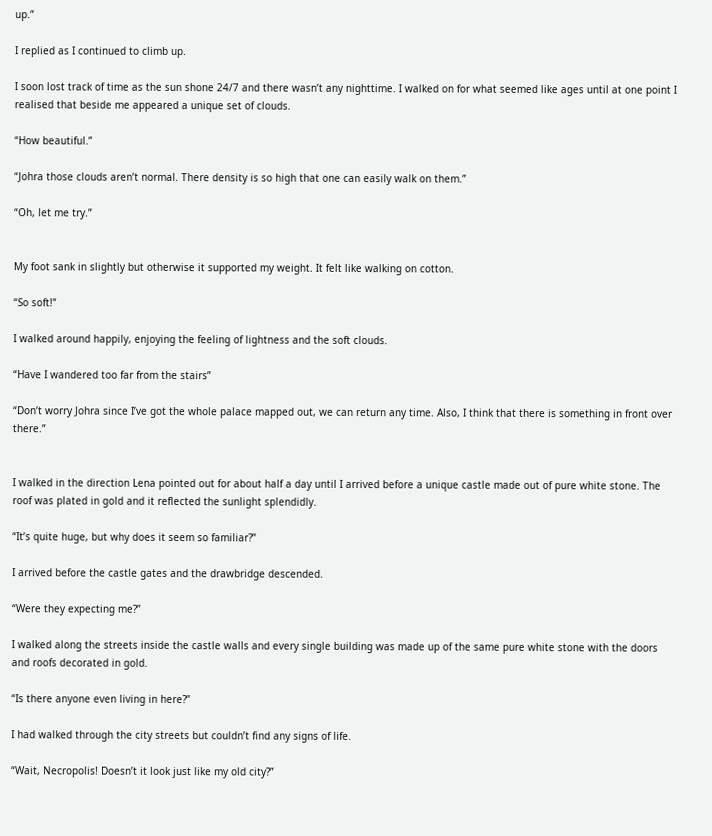up.”

I replied as I continued to climb up.

I soon lost track of time as the sun shone 24/7 and there wasn’t any nighttime. I walked on for what seemed like ages until at one point I realised that beside me appeared a unique set of clouds.

“How beautiful.”

“Johra those clouds aren’t normal. There density is so high that one can easily walk on them.”

“Oh, let me try.”


My foot sank in slightly but otherwise it supported my weight. It felt like walking on cotton.

“So soft!”

I walked around happily, enjoying the feeling of lightness and the soft clouds.

“Have I wandered too far from the stairs”

“Don’t worry Johra since I’ve got the whole palace mapped out, we can return any time. Also, I think that there is something in front over there.”


I walked in the direction Lena pointed out for about half a day until I arrived before a unique castle made out of pure white stone. The roof was plated in gold and it reflected the sunlight splendidly.

“It’s quite huge, but why does it seem so familiar?”

I arrived before the castle gates and the drawbridge descended.

“Were they expecting me?”

I walked along the streets inside the castle walls and every single building was made up of the same pure white stone with the doors and roofs decorated in gold.

“Is there anyone even living in here?”

I had walked through the city streets but couldn’t find any signs of life.

“Wait, Necropolis! Doesn’t it look just like my old city?”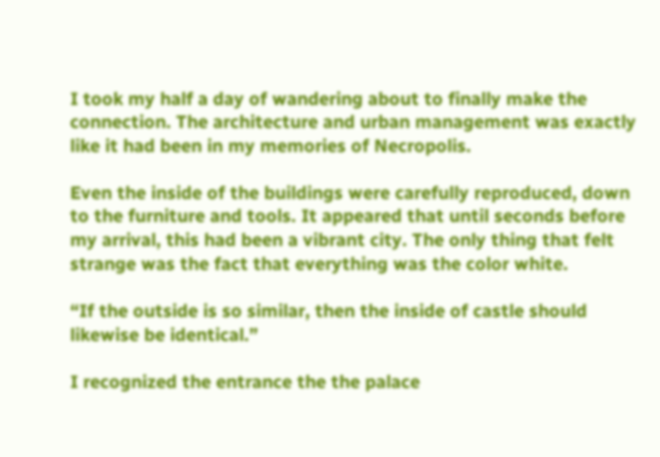I took my half a day of wandering about to finally make the connection. The architecture and urban management was exactly like it had been in my memories of Necropolis.

Even the inside of the buildings were carefully reproduced, down to the furniture and tools. It appeared that until seconds before my arrival, this had been a vibrant city. The only thing that felt strange was the fact that everything was the color white.

“If the outside is so similar, then the inside of castle should likewise be identical.”

I recognized the entrance the the palace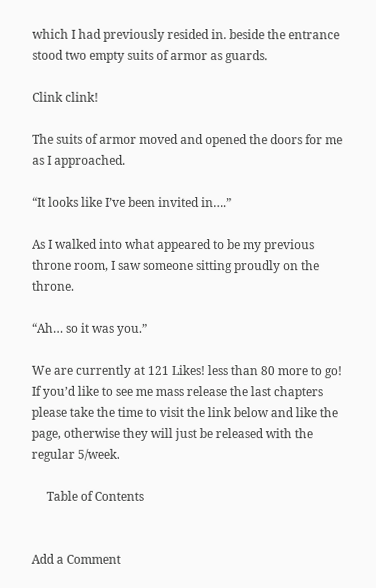which I had previously resided in. beside the entrance stood two empty suits of armor as guards.

Clink clink!

The suits of armor moved and opened the doors for me as I approached.

“It looks like I’ve been invited in….”

As I walked into what appeared to be my previous throne room, I saw someone sitting proudly on the throne.

“Ah… so it was you.”

We are currently at 121 Likes! less than 80 more to go! If you’d like to see me mass release the last chapters please take the time to visit the link below and like the page, otherwise they will just be released with the regular 5/week.

     Table of Contents


Add a Comment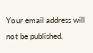Your email address will not be published.